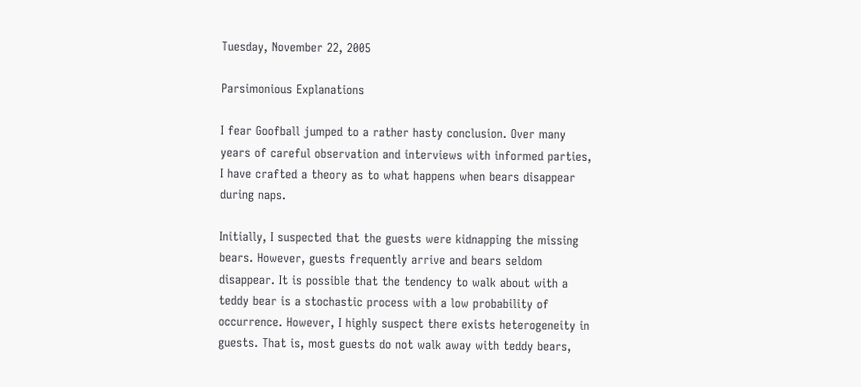Tuesday, November 22, 2005

Parsimonious Explanations

I fear Goofball jumped to a rather hasty conclusion. Over many years of careful observation and interviews with informed parties, I have crafted a theory as to what happens when bears disappear during naps.

Initially, I suspected that the guests were kidnapping the missing bears. However, guests frequently arrive and bears seldom disappear. It is possible that the tendency to walk about with a teddy bear is a stochastic process with a low probability of occurrence. However, I highly suspect there exists heterogeneity in guests. That is, most guests do not walk away with teddy bears,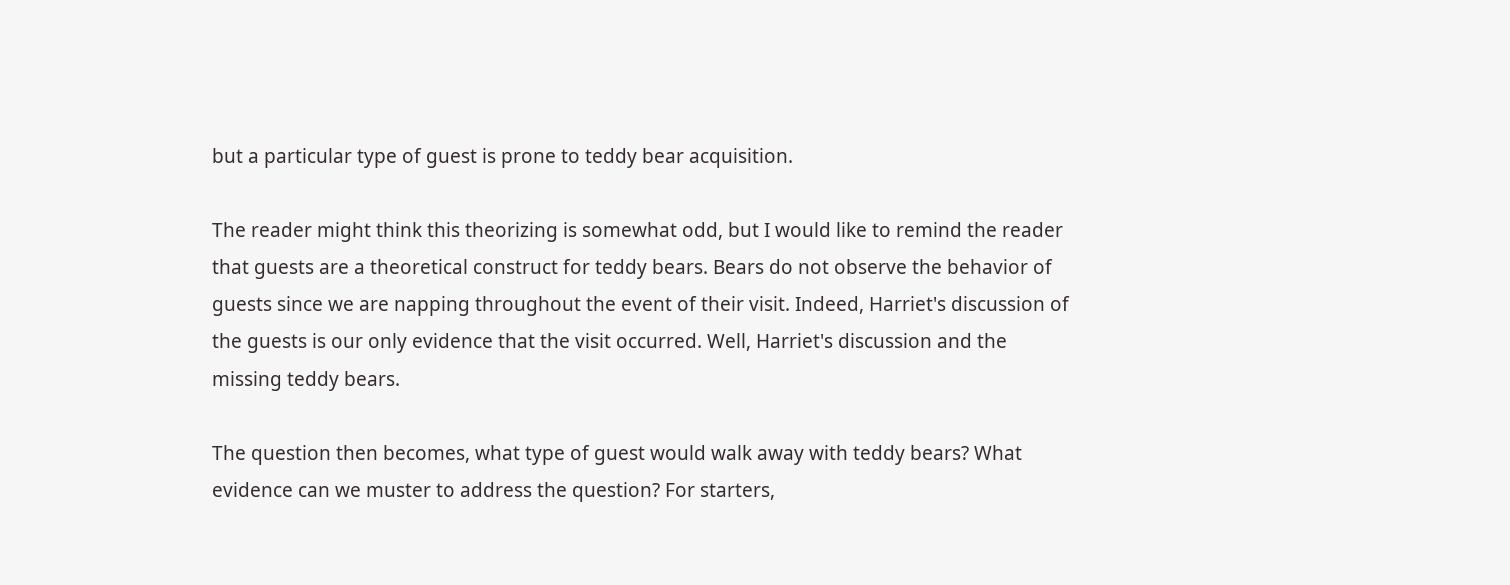but a particular type of guest is prone to teddy bear acquisition.

The reader might think this theorizing is somewhat odd, but I would like to remind the reader that guests are a theoretical construct for teddy bears. Bears do not observe the behavior of guests since we are napping throughout the event of their visit. Indeed, Harriet's discussion of the guests is our only evidence that the visit occurred. Well, Harriet's discussion and the missing teddy bears.

The question then becomes, what type of guest would walk away with teddy bears? What evidence can we muster to address the question? For starters,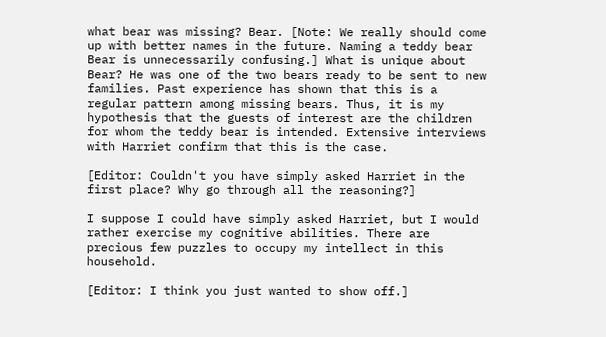what bear was missing? Bear. [Note: We really should come up with better names in the future. Naming a teddy bear Bear is unnecessarily confusing.] What is unique about Bear? He was one of the two bears ready to be sent to new families. Past experience has shown that this is a regular pattern among missing bears. Thus, it is my hypothesis that the guests of interest are the children for whom the teddy bear is intended. Extensive interviews with Harriet confirm that this is the case.

[Editor: Couldn't you have simply asked Harriet in the first place? Why go through all the reasoning?]

I suppose I could have simply asked Harriet, but I would rather exercise my cognitive abilities. There are precious few puzzles to occupy my intellect in this household.

[Editor: I think you just wanted to show off.]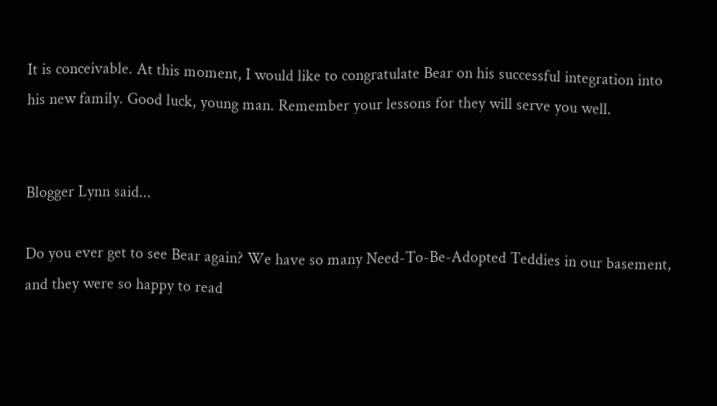It is conceivable. At this moment, I would like to congratulate Bear on his successful integration into his new family. Good luck, young man. Remember your lessons for they will serve you well.


Blogger Lynn said...

Do you ever get to see Bear again? We have so many Need-To-Be-Adopted Teddies in our basement, and they were so happy to read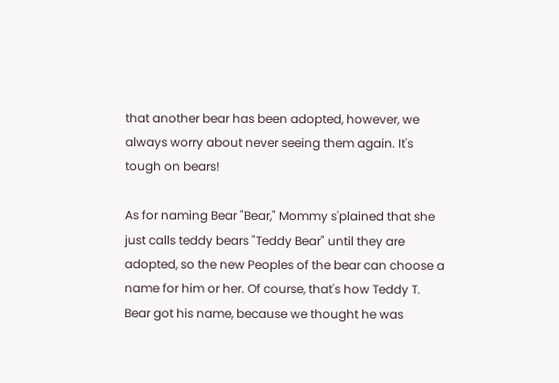that another bear has been adopted, however, we always worry about never seeing them again. It's tough on bears!

As for naming Bear "Bear," Mommy s'plained that she just calls teddy bears "Teddy Bear" until they are adopted, so the new Peoples of the bear can choose a name for him or her. Of course, that's how Teddy T. Bear got his name, because we thought he was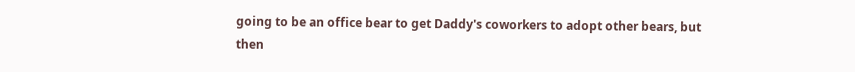going to be an office bear to get Daddy's coworkers to adopt other bears, but then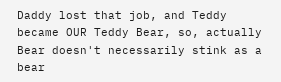Daddy lost that job, and Teddy became OUR Teddy Bear, so, actually Bear doesn't necessarily stink as a bear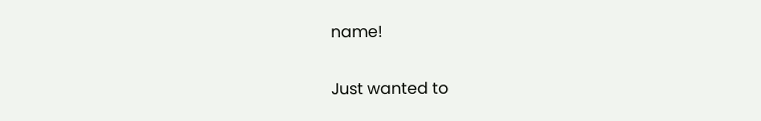name!

Just wanted to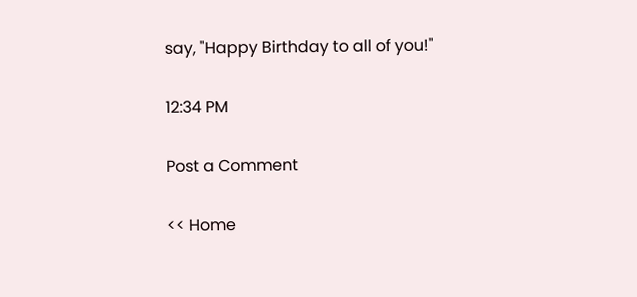say, "Happy Birthday to all of you!"

12:34 PM

Post a Comment

<< Home